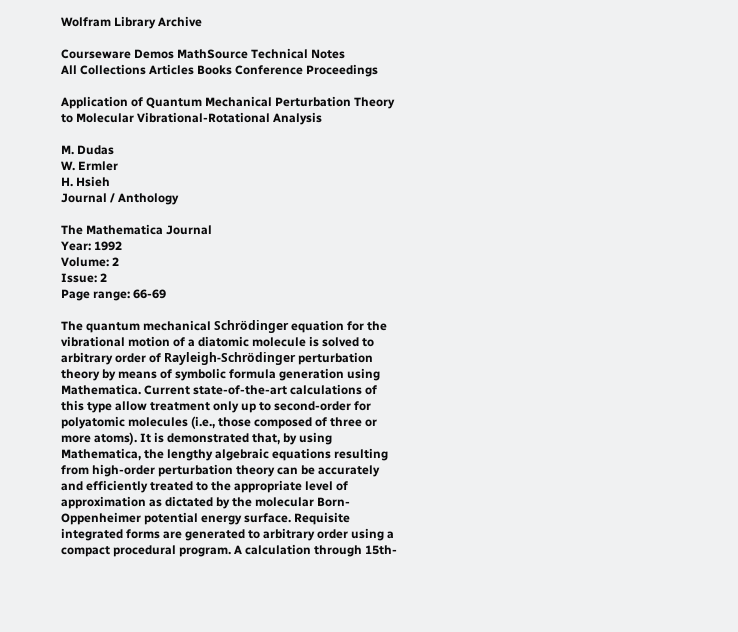Wolfram Library Archive

Courseware Demos MathSource Technical Notes
All Collections Articles Books Conference Proceedings

Application of Quantum Mechanical Perturbation Theory to Molecular Vibrational-Rotational Analysis

M. Dudas
W. Ermler
H. Hsieh
Journal / Anthology

The Mathematica Journal
Year: 1992
Volume: 2
Issue: 2
Page range: 66-69

The quantum mechanical Schrödinger equation for the vibrational motion of a diatomic molecule is solved to arbitrary order of Rayleigh-Schrödinger perturbation theory by means of symbolic formula generation using Mathematica. Current state-of-the-art calculations of this type allow treatment only up to second-order for polyatomic molecules (i.e., those composed of three or more atoms). It is demonstrated that, by using Mathematica, the lengthy algebraic equations resulting from high-order perturbation theory can be accurately and efficiently treated to the appropriate level of approximation as dictated by the molecular Born-Oppenheimer potential energy surface. Requisite integrated forms are generated to arbitrary order using a compact procedural program. A calculation through 15th-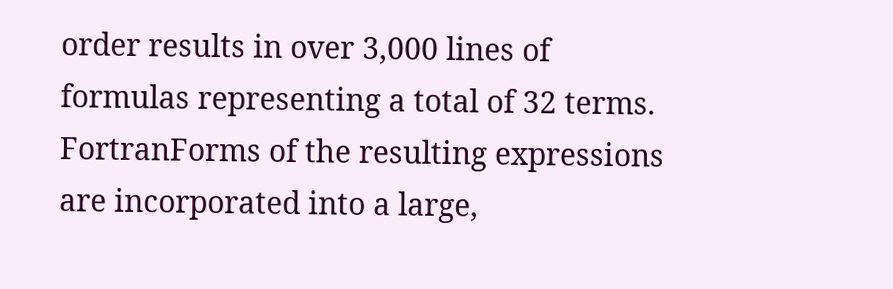order results in over 3,000 lines of formulas representing a total of 32 terms. FortranForms of the resulting expressions are incorporated into a large,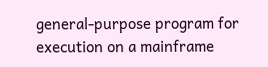general-purpose program for execution on a mainframe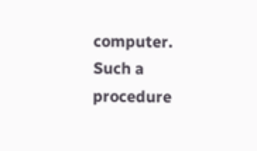computer. Such a procedure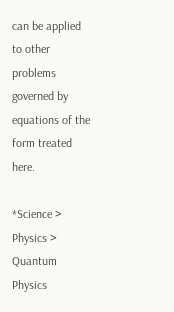can be applied to other problems governed by equations of the form treated here.

*Science > Physics > Quantum Physics